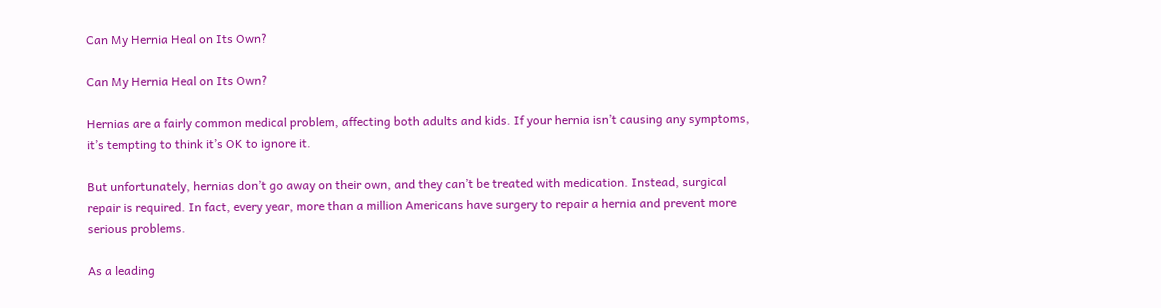Can My Hernia Heal on Its Own?

Can My Hernia Heal on Its Own?

Hernias are a fairly common medical problem, affecting both adults and kids. If your hernia isn’t causing any symptoms, it’s tempting to think it’s OK to ignore it.

But unfortunately, hernias don’t go away on their own, and they can’t be treated with medication. Instead, surgical repair is required. In fact, every year, more than a million Americans have surgery to repair a hernia and prevent more serious problems.

As a leading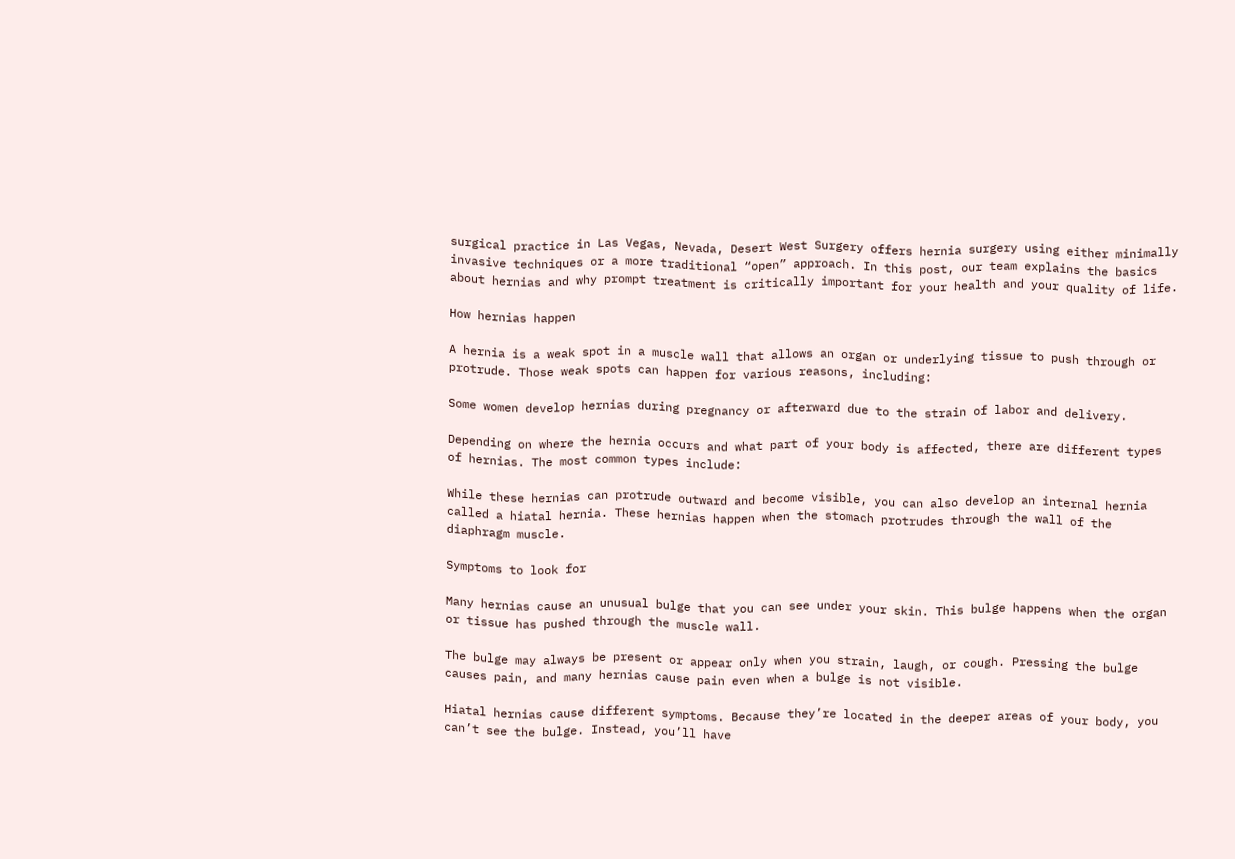surgical practice in Las Vegas, Nevada, Desert West Surgery offers hernia surgery using either minimally invasive techniques or a more traditional “open” approach. In this post, our team explains the basics about hernias and why prompt treatment is critically important for your health and your quality of life.

How hernias happen

A hernia is a weak spot in a muscle wall that allows an organ or underlying tissue to push through or protrude. Those weak spots can happen for various reasons, including:

Some women develop hernias during pregnancy or afterward due to the strain of labor and delivery.

Depending on where the hernia occurs and what part of your body is affected, there are different types of hernias. The most common types include:

While these hernias can protrude outward and become visible, you can also develop an internal hernia called a hiatal hernia. These hernias happen when the stomach protrudes through the wall of the diaphragm muscle.

Symptoms to look for

Many hernias cause an unusual bulge that you can see under your skin. This bulge happens when the organ or tissue has pushed through the muscle wall.

The bulge may always be present or appear only when you strain, laugh, or cough. Pressing the bulge causes pain, and many hernias cause pain even when a bulge is not visible.

Hiatal hernias cause different symptoms. Because they’re located in the deeper areas of your body, you can’t see the bulge. Instead, you’ll have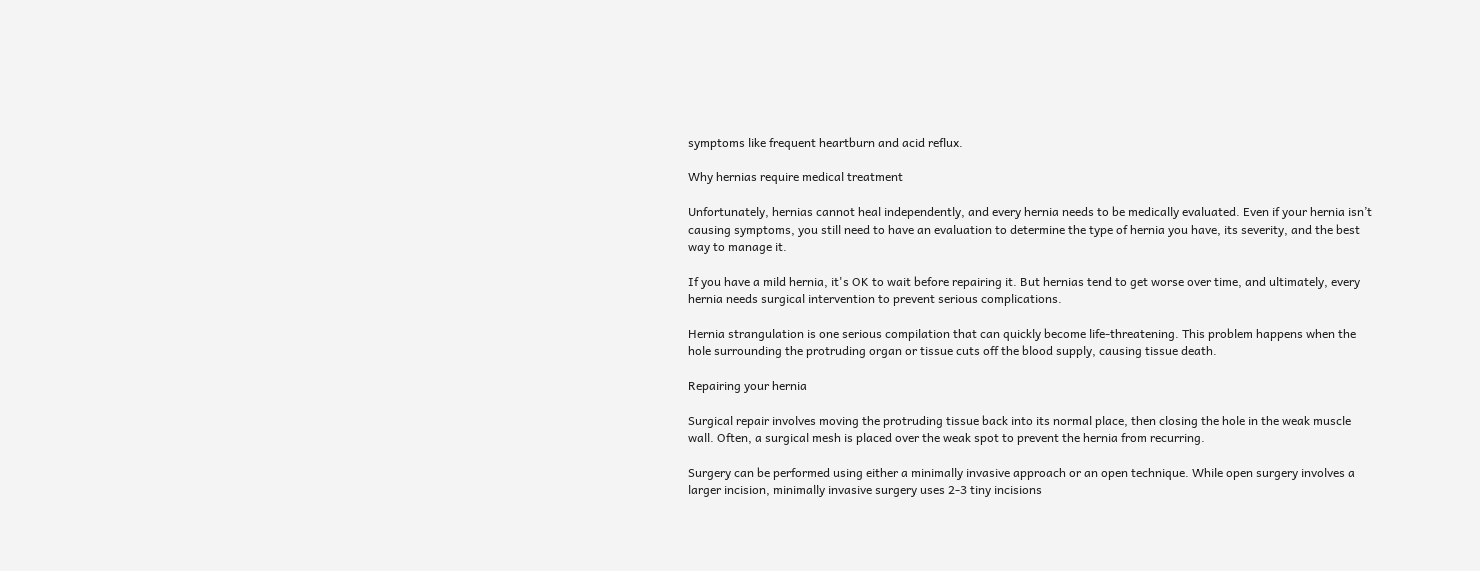symptoms like frequent heartburn and acid reflux.

Why hernias require medical treatment

Unfortunately, hernias cannot heal independently, and every hernia needs to be medically evaluated. Even if your hernia isn’t causing symptoms, you still need to have an evaluation to determine the type of hernia you have, its severity, and the best way to manage it.

If you have a mild hernia, it's OK to wait before repairing it. But hernias tend to get worse over time, and ultimately, every hernia needs surgical intervention to prevent serious complications.

Hernia strangulation is one serious compilation that can quickly become life-threatening. This problem happens when the hole surrounding the protruding organ or tissue cuts off the blood supply, causing tissue death.

Repairing your hernia

Surgical repair involves moving the protruding tissue back into its normal place, then closing the hole in the weak muscle wall. Often, a surgical mesh is placed over the weak spot to prevent the hernia from recurring.

Surgery can be performed using either a minimally invasive approach or an open technique. While open surgery involves a larger incision, minimally invasive surgery uses 2-3 tiny incisions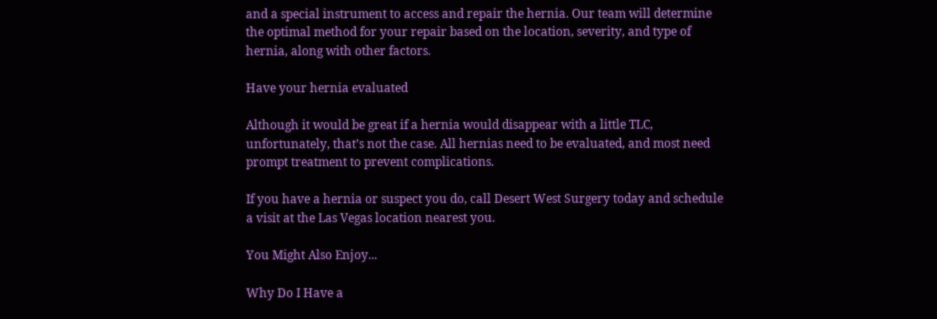and a special instrument to access and repair the hernia. Our team will determine the optimal method for your repair based on the location, severity, and type of hernia, along with other factors.

Have your hernia evaluated

Although it would be great if a hernia would disappear with a little TLC, unfortunately, that’s not the case. All hernias need to be evaluated, and most need prompt treatment to prevent complications.

If you have a hernia or suspect you do, call Desert West Surgery today and schedule a visit at the Las Vegas location nearest you.

You Might Also Enjoy...

Why Do I Have a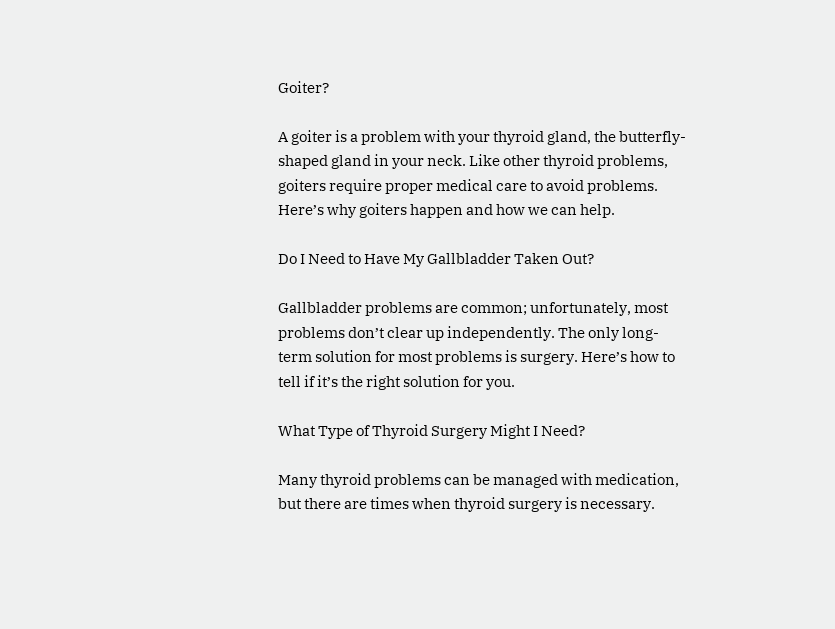Goiter?

A goiter is a problem with your thyroid gland, the butterfly-shaped gland in your neck. Like other thyroid problems, goiters require proper medical care to avoid problems. Here’s why goiters happen and how we can help.

Do I Need to Have My Gallbladder Taken Out?

Gallbladder problems are common; unfortunately, most problems don’t clear up independently. The only long-term solution for most problems is surgery. Here’s how to tell if it’s the right solution for you.

What Type of Thyroid Surgery Might I Need?

Many thyroid problems can be managed with medication, but there are times when thyroid surgery is necessary.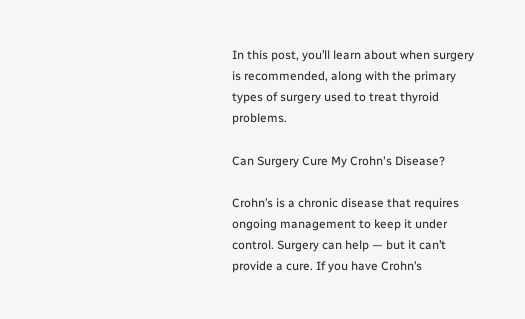In this post, you’ll learn about when surgery is recommended, along with the primary types of surgery used to treat thyroid problems.

Can Surgery Cure My Crohn's Disease?

Crohn’s is a chronic disease that requires ongoing management to keep it under control. Surgery can help — but it can’t provide a cure. If you have Crohn’s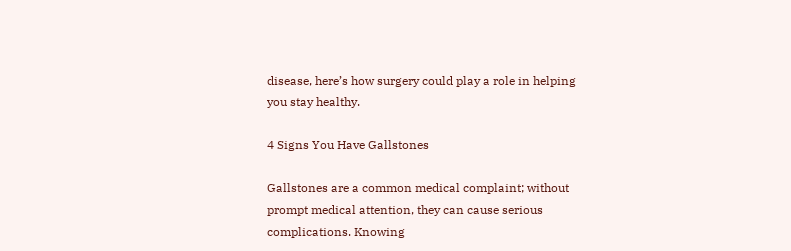disease, here’s how surgery could play a role in helping you stay healthy.

4 Signs You Have Gallstones

Gallstones are a common medical complaint; without prompt medical attention, they can cause serious complications. Knowing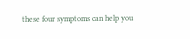these four symptoms can help you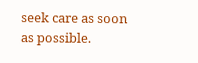seek care as soon as possible.